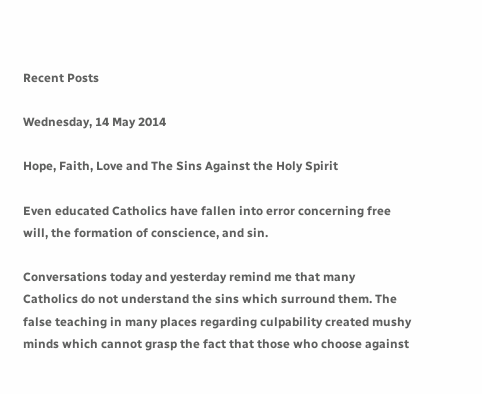Recent Posts

Wednesday, 14 May 2014

Hope, Faith, Love and The Sins Against the Holy Spirit

Even educated Catholics have fallen into error concerning free will, the formation of conscience, and sin.

Conversations today and yesterday remind me that many Catholics do not understand the sins which surround them. The false teaching in many places regarding culpability created mushy minds which cannot grasp the fact that those who choose against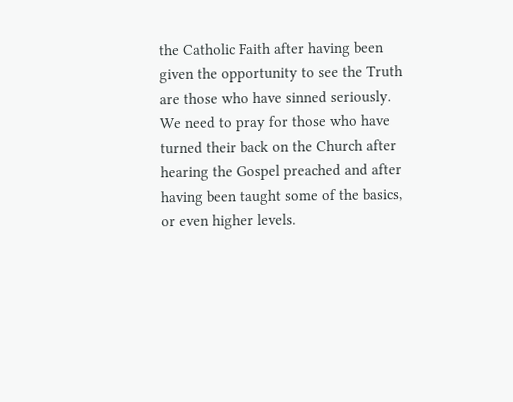the Catholic Faith after having been given the opportunity to see the Truth are those who have sinned seriously. We need to pray for those who have turned their back on the Church after hearing the Gospel preached and after having been taught some of the basics, or even higher levels.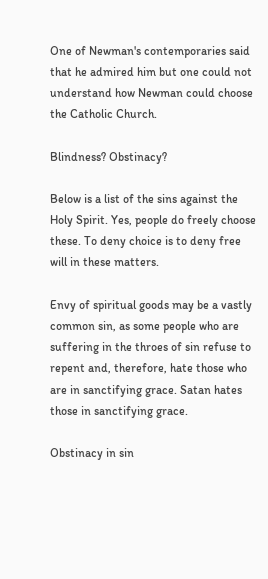One of Newman's contemporaries said that he admired him but one could not understand how Newman could choose the Catholic Church.

Blindness? Obstinacy?

Below is a list of the sins against the Holy Spirit. Yes, people do freely choose these. To deny choice is to deny free will in these matters.

Envy of spiritual goods may be a vastly common sin, as some people who are suffering in the throes of sin refuse to repent and, therefore, hate those who are in sanctifying grace. Satan hates those in sanctifying grace.

Obstinacy in sin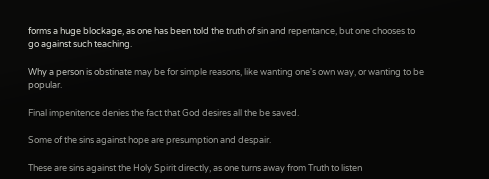forms a huge blockage, as one has been told the truth of sin and repentance, but one chooses to go against such teaching.

Why a person is obstinate may be for simple reasons, like wanting one's own way, or wanting to be popular.

Final impenitence denies the fact that God desires all the be saved.

Some of the sins against hope are presumption and despair.

These are sins against the Holy Spirit directly, as one turns away from Truth to listen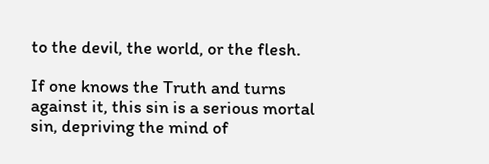to the devil, the world, or the flesh.

If one knows the Truth and turns against it, this sin is a serious mortal sin, depriving the mind of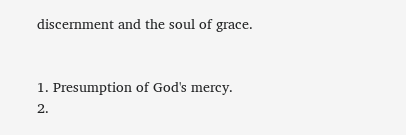discernment and the soul of grace.


1. Presumption of God's mercy.
2.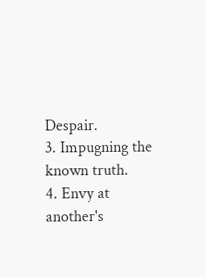Despair.
3. Impugning the known truth.
4. Envy at another's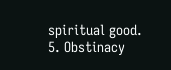spiritual good.
5. Obstinacy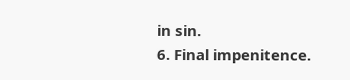in sin.
6. Final impenitence.